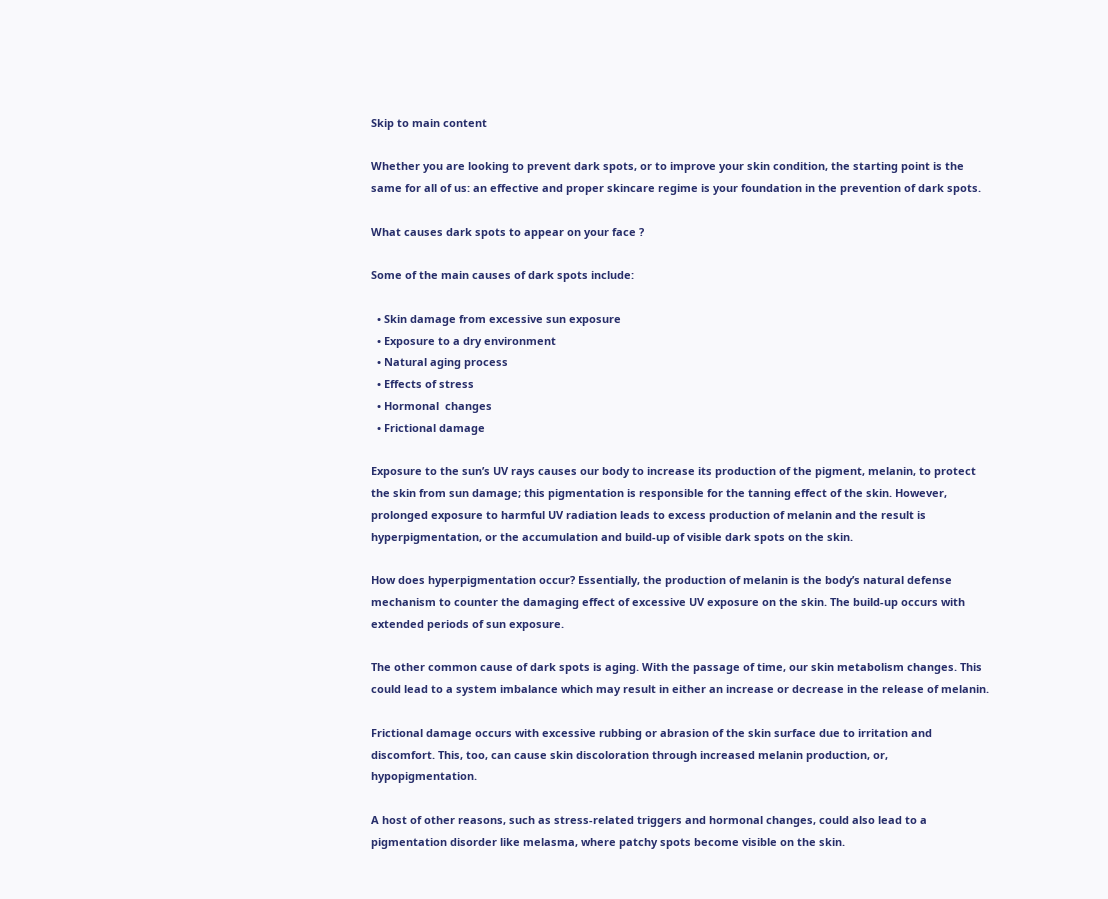Skip to main content

Whether you are looking to prevent dark spots, or to improve your skin condition, the starting point is the same for all of us: an effective and proper skincare regime is your foundation in the prevention of dark spots.

What causes dark spots to appear on your face ?

Some of the main causes of dark spots include:

  • Skin damage from excessive sun exposure
  • Exposure to a dry environment
  • Natural aging process
  • Effects of stress
  • Hormonal  changes
  • Frictional damage

Exposure to the sun’s UV rays causes our body to increase its production of the pigment, melanin, to protect the skin from sun damage; this pigmentation is responsible for the tanning effect of the skin. However, prolonged exposure to harmful UV radiation leads to excess production of melanin and the result is hyperpigmentation, or the accumulation and build-up of visible dark spots on the skin.

How does hyperpigmentation occur? Essentially, the production of melanin is the body’s natural defense mechanism to counter the damaging effect of excessive UV exposure on the skin. The build-up occurs with extended periods of sun exposure.

The other common cause of dark spots is aging. With the passage of time, our skin metabolism changes. This could lead to a system imbalance which may result in either an increase or decrease in the release of melanin.

Frictional damage occurs with excessive rubbing or abrasion of the skin surface due to irritation and discomfort. This, too, can cause skin discoloration through increased melanin production, or, hypopigmentation.

A host of other reasons, such as stress-related triggers and hormonal changes, could also lead to a pigmentation disorder like melasma, where patchy spots become visible on the skin.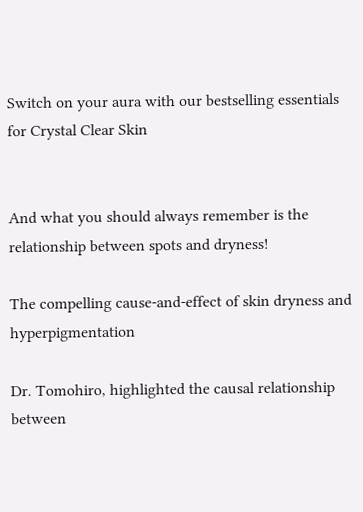Switch on your aura with our bestselling essentials for Crystal Clear Skin


And what you should always remember is the relationship between spots and dryness!

The compelling cause-and-effect of skin dryness and hyperpigmentation

Dr. Tomohiro, highlighted the causal relationship between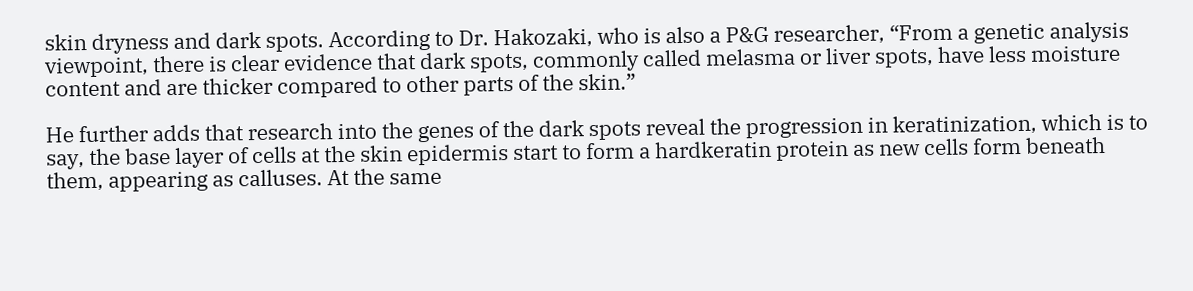skin dryness and dark spots. According to Dr. Hakozaki, who is also a P&G researcher, “From a genetic analysis viewpoint, there is clear evidence that dark spots, commonly called melasma or liver spots, have less moisture content and are thicker compared to other parts of the skin.”

He further adds that research into the genes of the dark spots reveal the progression in keratinization, which is to say, the base layer of cells at the skin epidermis start to form a hardkeratin protein as new cells form beneath them, appearing as calluses. At the same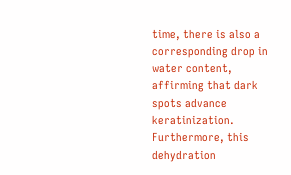time, there is also a corresponding drop in water content, affirming that dark spots advance keratinization. Furthermore, this dehydration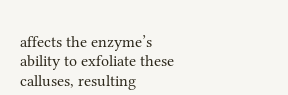affects the enzyme’s ability to exfoliate these calluses, resulting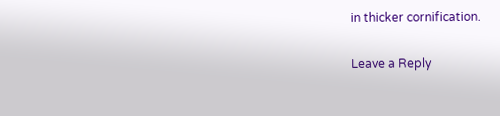in thicker cornification.

Leave a Reply